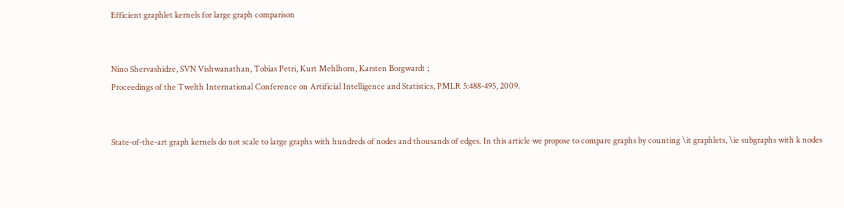Efficient graphlet kernels for large graph comparison


Nino Shervashidze, SVN Vishwanathan, Tobias Petri, Kurt Mehlhorn, Karsten Borgwardt ;
Proceedings of the Twelth International Conference on Artificial Intelligence and Statistics, PMLR 5:488-495, 2009.


State-of-the-art graph kernels do not scale to large graphs with hundreds of nodes and thousands of edges. In this article we propose to compare graphs by counting \it graphlets, \ie subgraphs with k nodes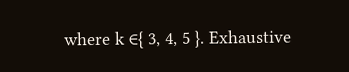where k ∈{ 3, 4, 5 }. Exhaustive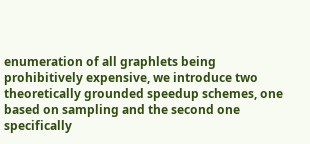enumeration of all graphlets being prohibitively expensive, we introduce two theoretically grounded speedup schemes, one based on sampling and the second one specifically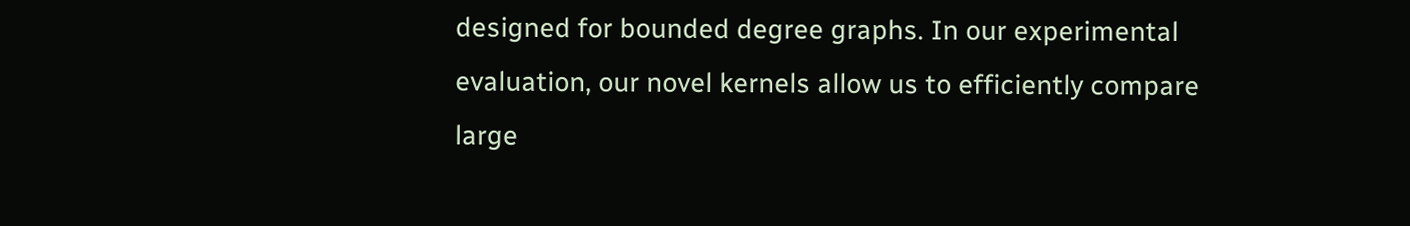designed for bounded degree graphs. In our experimental evaluation, our novel kernels allow us to efficiently compare large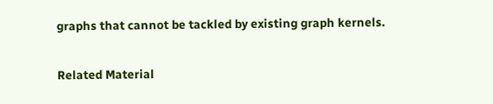graphs that cannot be tackled by existing graph kernels.

Related Material